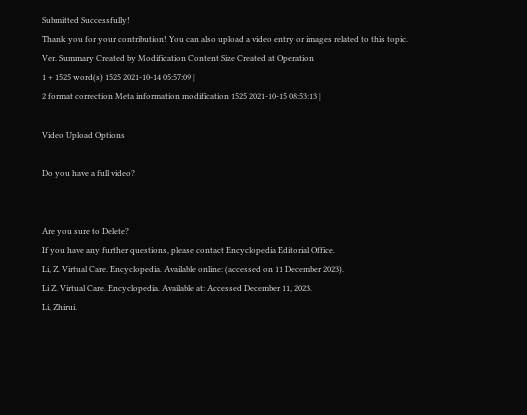Submitted Successfully!
Thank you for your contribution! You can also upload a video entry or images related to this topic.
Ver. Summary Created by Modification Content Size Created at Operation
1 + 1525 word(s) 1525 2021-10-14 05:57:09 |
2 format correction Meta information modification 1525 2021-10-15 08:53:13 |

Video Upload Options

Do you have a full video?


Are you sure to Delete?
If you have any further questions, please contact Encyclopedia Editorial Office.
Li, Z. Virtual Care. Encyclopedia. Available online: (accessed on 11 December 2023).
Li Z. Virtual Care. Encyclopedia. Available at: Accessed December 11, 2023.
Li, Zhirui.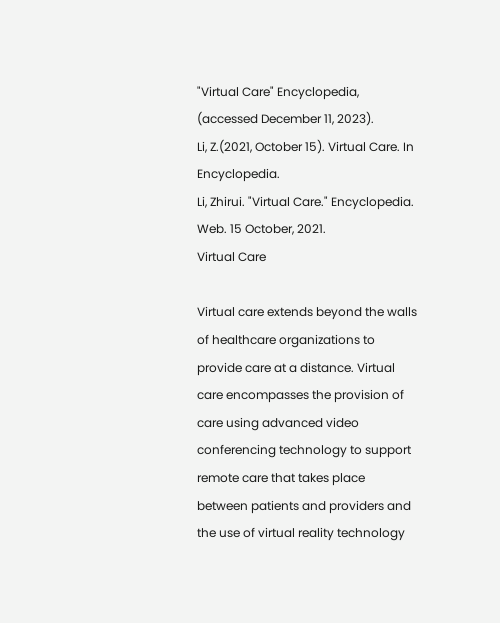"Virtual Care" Encyclopedia, (accessed December 11, 2023).
Li, Z.(2021, October 15). Virtual Care. In Encyclopedia.
Li, Zhirui. "Virtual Care." Encyclopedia. Web. 15 October, 2021.
Virtual Care

Virtual care extends beyond the walls of healthcare organizations to provide care at a distance. Virtual care encompasses the provision of care using advanced video conferencing technology to support remote care that takes place between patients and providers and the use of virtual reality technology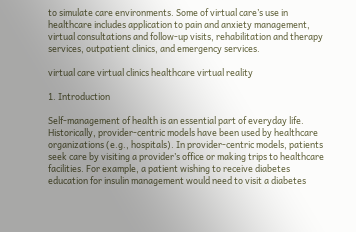to simulate care environments. Some of virtual care’s use in healthcare includes application to pain and anxiety management, virtual consultations and follow-up visits, rehabilitation and therapy services, outpatient clinics, and emergency services.

virtual care virtual clinics healthcare virtual reality

1. Introduction

Self-management of health is an essential part of everyday life. Historically, provider-centric models have been used by healthcare organizations (e.g., hospitals). In provider-centric models, patients seek care by visiting a provider’s office or making trips to healthcare facilities. For example, a patient wishing to receive diabetes education for insulin management would need to visit a diabetes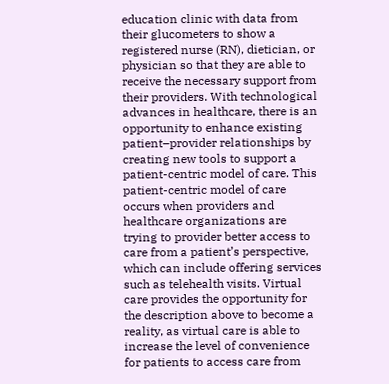education clinic with data from their glucometers to show a registered nurse (RN), dietician, or physician so that they are able to receive the necessary support from their providers. With technological advances in healthcare, there is an opportunity to enhance existing patient–provider relationships by creating new tools to support a patient-centric model of care. This patient-centric model of care occurs when providers and healthcare organizations are trying to provider better access to care from a patient’s perspective, which can include offering services such as telehealth visits. Virtual care provides the opportunity for the description above to become a reality, as virtual care is able to increase the level of convenience for patients to access care from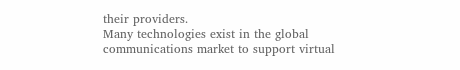their providers.
Many technologies exist in the global communications market to support virtual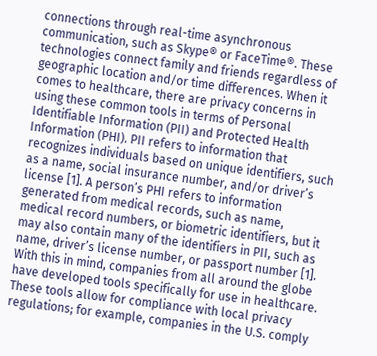connections through real-time asynchronous communication, such as Skype® or FaceTime®. These technologies connect family and friends regardless of geographic location and/or time differences. When it comes to healthcare, there are privacy concerns in using these common tools in terms of Personal Identifiable Information (PII) and Protected Health Information (PHI). PII refers to information that recognizes individuals based on unique identifiers, such as a name, social insurance number, and/or driver’s license [1]. A person’s PHI refers to information generated from medical records, such as name, medical record numbers, or biometric identifiers, but it may also contain many of the identifiers in PII, such as name, driver’s license number, or passport number [1]. With this in mind, companies from all around the globe have developed tools specifically for use in healthcare. These tools allow for compliance with local privacy regulations; for example, companies in the U.S. comply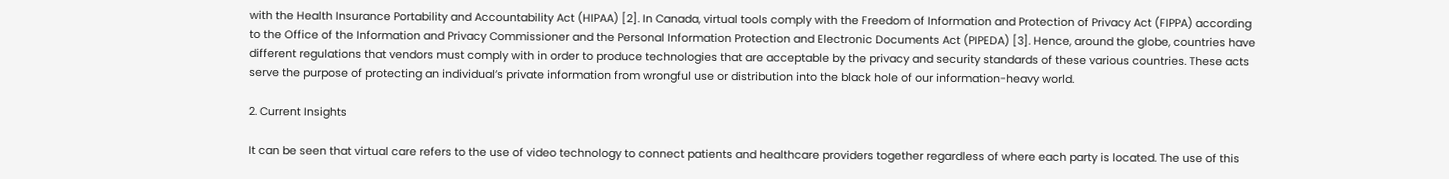with the Health Insurance Portability and Accountability Act (HIPAA) [2]. In Canada, virtual tools comply with the Freedom of Information and Protection of Privacy Act (FIPPA) according to the Office of the Information and Privacy Commissioner and the Personal Information Protection and Electronic Documents Act (PIPEDA) [3]. Hence, around the globe, countries have different regulations that vendors must comply with in order to produce technologies that are acceptable by the privacy and security standards of these various countries. These acts serve the purpose of protecting an individual’s private information from wrongful use or distribution into the black hole of our information-heavy world.

2. Current Insights

It can be seen that virtual care refers to the use of video technology to connect patients and healthcare providers together regardless of where each party is located. The use of this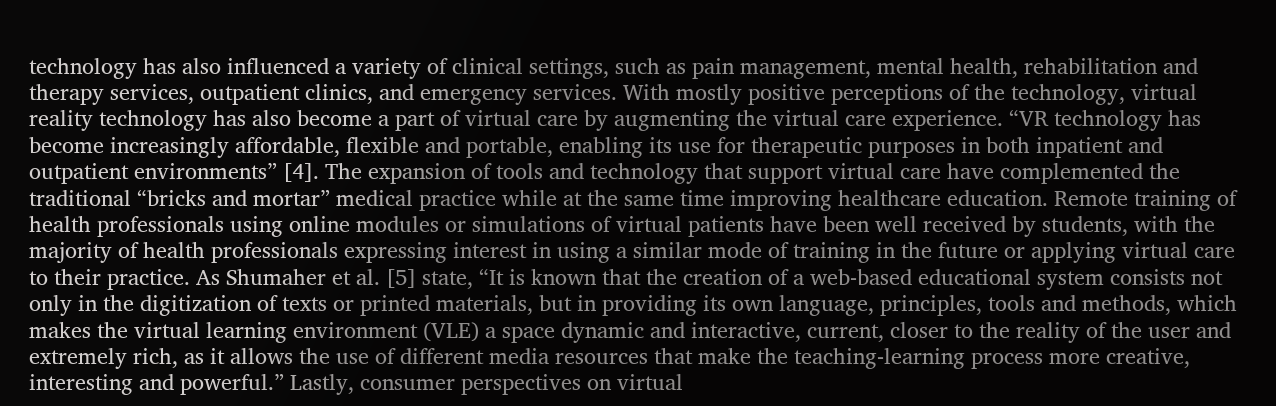technology has also influenced a variety of clinical settings, such as pain management, mental health, rehabilitation and therapy services, outpatient clinics, and emergency services. With mostly positive perceptions of the technology, virtual reality technology has also become a part of virtual care by augmenting the virtual care experience. “VR technology has become increasingly affordable, flexible and portable, enabling its use for therapeutic purposes in both inpatient and outpatient environments” [4]. The expansion of tools and technology that support virtual care have complemented the traditional “bricks and mortar” medical practice while at the same time improving healthcare education. Remote training of health professionals using online modules or simulations of virtual patients have been well received by students, with the majority of health professionals expressing interest in using a similar mode of training in the future or applying virtual care to their practice. As Shumaher et al. [5] state, “It is known that the creation of a web-based educational system consists not only in the digitization of texts or printed materials, but in providing its own language, principles, tools and methods, which makes the virtual learning environment (VLE) a space dynamic and interactive, current, closer to the reality of the user and extremely rich, as it allows the use of different media resources that make the teaching-learning process more creative, interesting and powerful.” Lastly, consumer perspectives on virtual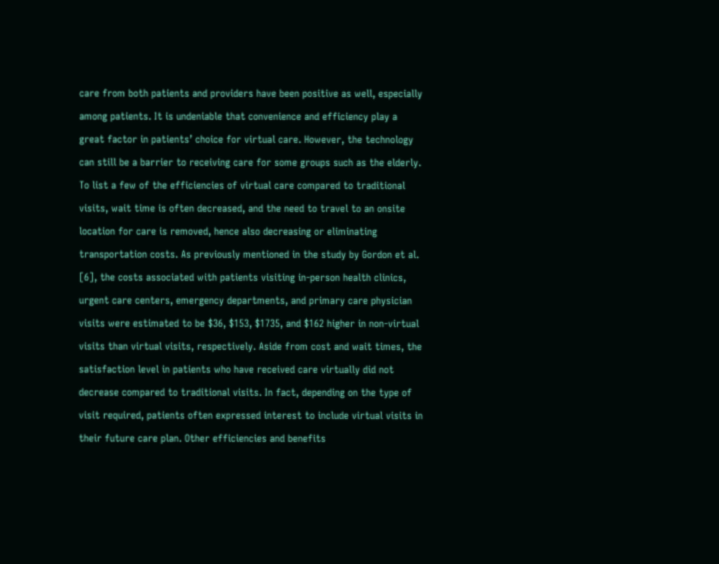care from both patients and providers have been positive as well, especially among patients. It is undeniable that convenience and efficiency play a great factor in patients’ choice for virtual care. However, the technology can still be a barrier to receiving care for some groups such as the elderly.
To list a few of the efficiencies of virtual care compared to traditional visits, wait time is often decreased, and the need to travel to an onsite location for care is removed, hence also decreasing or eliminating transportation costs. As previously mentioned in the study by Gordon et al. [6], the costs associated with patients visiting in-person health clinics, urgent care centers, emergency departments, and primary care physician visits were estimated to be $36, $153, $1735, and $162 higher in non-virtual visits than virtual visits, respectively. Aside from cost and wait times, the satisfaction level in patients who have received care virtually did not decrease compared to traditional visits. In fact, depending on the type of visit required, patients often expressed interest to include virtual visits in their future care plan. Other efficiencies and benefits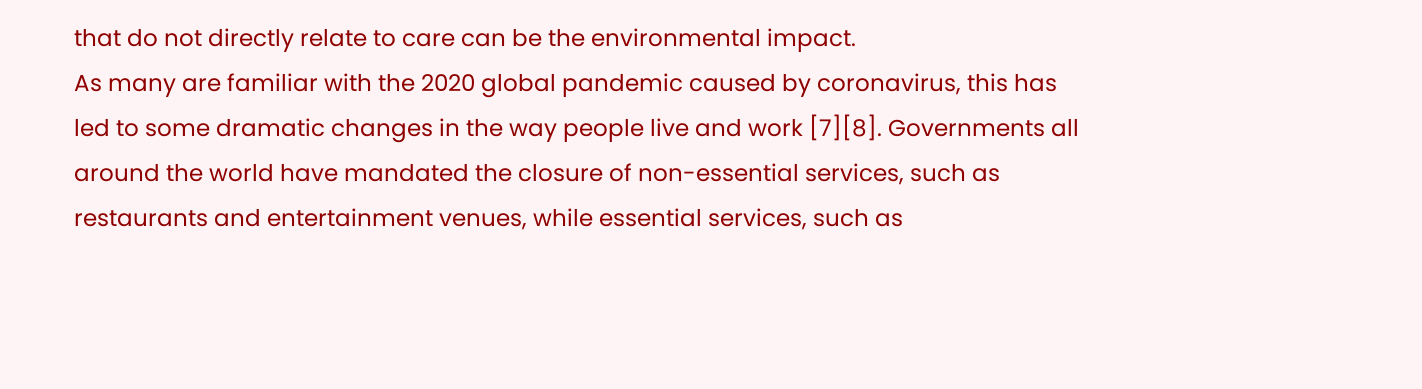that do not directly relate to care can be the environmental impact.
As many are familiar with the 2020 global pandemic caused by coronavirus, this has led to some dramatic changes in the way people live and work [7][8]. Governments all around the world have mandated the closure of non-essential services, such as restaurants and entertainment venues, while essential services, such as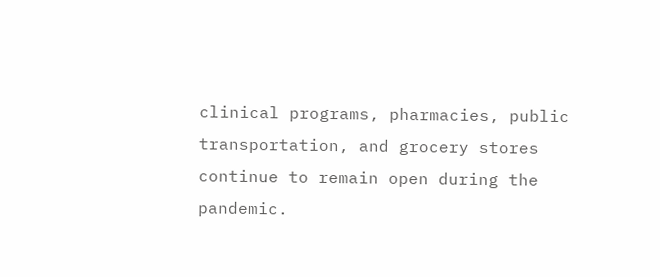clinical programs, pharmacies, public transportation, and grocery stores continue to remain open during the pandemic.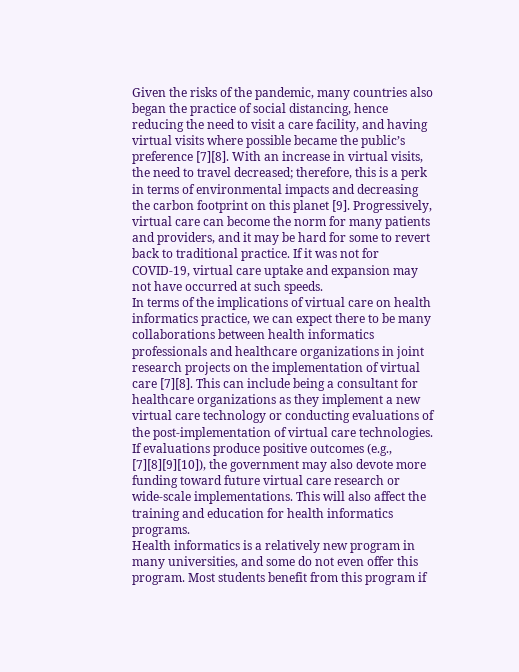Given the risks of the pandemic, many countries also began the practice of social distancing, hence reducing the need to visit a care facility, and having virtual visits where possible became the public’s preference [7][8]. With an increase in virtual visits, the need to travel decreased; therefore, this is a perk in terms of environmental impacts and decreasing the carbon footprint on this planet [9]. Progressively, virtual care can become the norm for many patients and providers, and it may be hard for some to revert back to traditional practice. If it was not for COVID-19, virtual care uptake and expansion may not have occurred at such speeds.
In terms of the implications of virtual care on health informatics practice, we can expect there to be many collaborations between health informatics professionals and healthcare organizations in joint research projects on the implementation of virtual care [7][8]. This can include being a consultant for healthcare organizations as they implement a new virtual care technology or conducting evaluations of the post-implementation of virtual care technologies. If evaluations produce positive outcomes (e.g., [7][8][9][10]), the government may also devote more funding toward future virtual care research or wide-scale implementations. This will also affect the training and education for health informatics programs.
Health informatics is a relatively new program in many universities, and some do not even offer this program. Most students benefit from this program if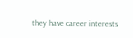they have career interests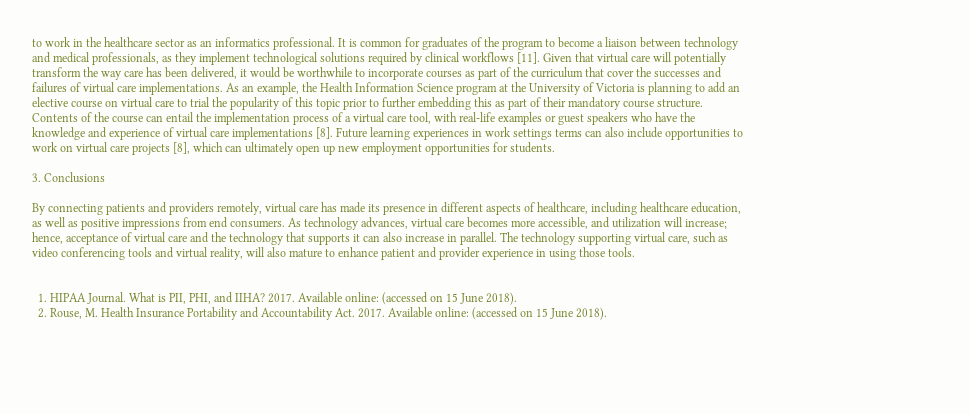to work in the healthcare sector as an informatics professional. It is common for graduates of the program to become a liaison between technology and medical professionals, as they implement technological solutions required by clinical workflows [11]. Given that virtual care will potentially transform the way care has been delivered, it would be worthwhile to incorporate courses as part of the curriculum that cover the successes and failures of virtual care implementations. As an example, the Health Information Science program at the University of Victoria is planning to add an elective course on virtual care to trial the popularity of this topic prior to further embedding this as part of their mandatory course structure. Contents of the course can entail the implementation process of a virtual care tool, with real-life examples or guest speakers who have the knowledge and experience of virtual care implementations [8]. Future learning experiences in work settings terms can also include opportunities to work on virtual care projects [8], which can ultimately open up new employment opportunities for students.

3. Conclusions

By connecting patients and providers remotely, virtual care has made its presence in different aspects of healthcare, including healthcare education, as well as positive impressions from end consumers. As technology advances, virtual care becomes more accessible, and utilization will increase; hence, acceptance of virtual care and the technology that supports it can also increase in parallel. The technology supporting virtual care, such as video conferencing tools and virtual reality, will also mature to enhance patient and provider experience in using those tools.


  1. HIPAA Journal. What is PII, PHI, and IIHA? 2017. Available online: (accessed on 15 June 2018).
  2. Rouse, M. Health Insurance Portability and Accountability Act. 2017. Available online: (accessed on 15 June 2018).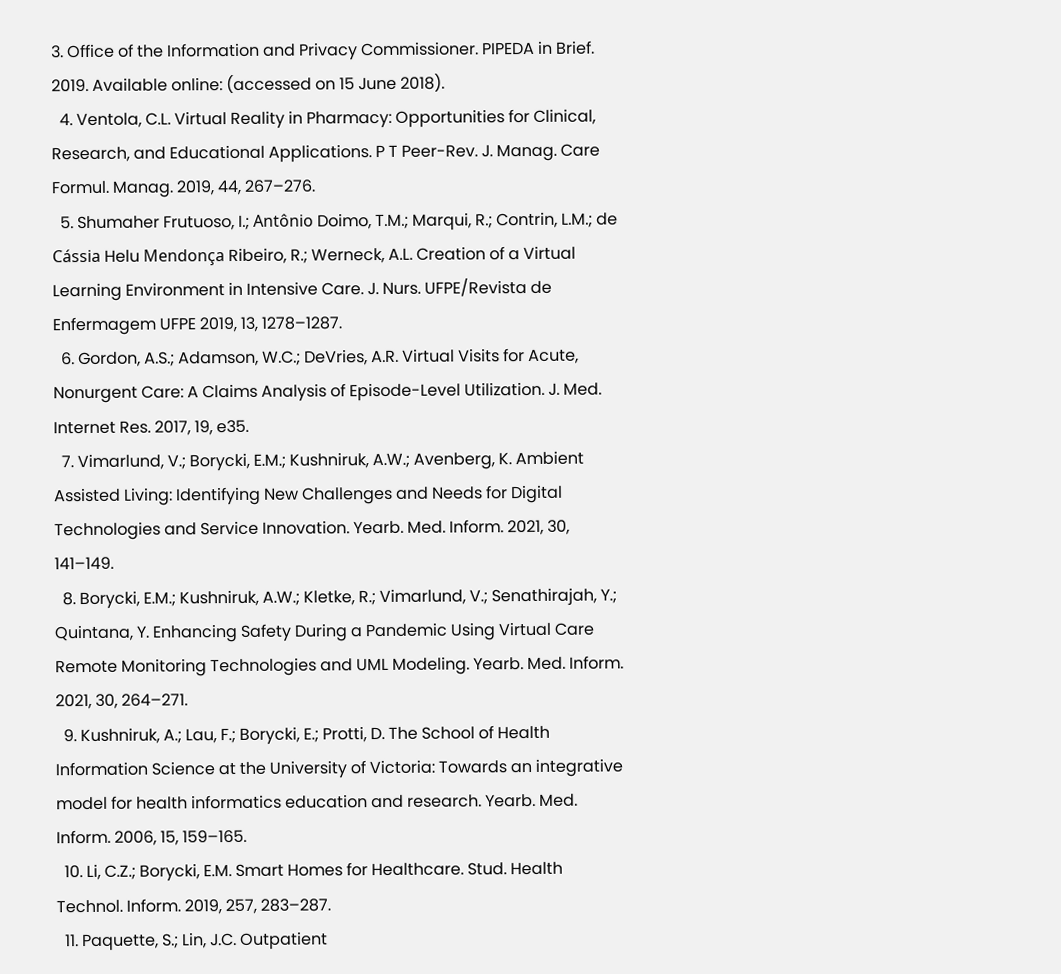3. Office of the Information and Privacy Commissioner. PIPEDA in Brief. 2019. Available online: (accessed on 15 June 2018).
  4. Ventola, C.L. Virtual Reality in Pharmacy: Opportunities for Clinical, Research, and Educational Applications. P T Peer-Rev. J. Manag. Care Formul. Manag. 2019, 44, 267–276.
  5. Shumaher Frutuoso, I.; Antônio Doimo, T.M.; Marqui, R.; Contrin, L.M.; de Cássia Helu Mendonça Ribeiro, R.; Werneck, A.L. Creation of a Virtual Learning Environment in Intensive Care. J. Nurs. UFPE/Revista de Enfermagem UFPE 2019, 13, 1278–1287.
  6. Gordon, A.S.; Adamson, W.C.; DeVries, A.R. Virtual Visits for Acute, Nonurgent Care: A Claims Analysis of Episode-Level Utilization. J. Med. Internet Res. 2017, 19, e35.
  7. Vimarlund, V.; Borycki, E.M.; Kushniruk, A.W.; Avenberg, K. Ambient Assisted Living: Identifying New Challenges and Needs for Digital Technologies and Service Innovation. Yearb. Med. Inform. 2021, 30, 141–149.
  8. Borycki, E.M.; Kushniruk, A.W.; Kletke, R.; Vimarlund, V.; Senathirajah, Y.; Quintana, Y. Enhancing Safety During a Pandemic Using Virtual Care Remote Monitoring Technologies and UML Modeling. Yearb. Med. Inform. 2021, 30, 264–271.
  9. Kushniruk, A.; Lau, F.; Borycki, E.; Protti, D. The School of Health Information Science at the University of Victoria: Towards an integrative model for health informatics education and research. Yearb. Med. Inform. 2006, 15, 159–165.
  10. Li, C.Z.; Borycki, E.M. Smart Homes for Healthcare. Stud. Health Technol. Inform. 2019, 257, 283–287.
  11. Paquette, S.; Lin, J.C. Outpatient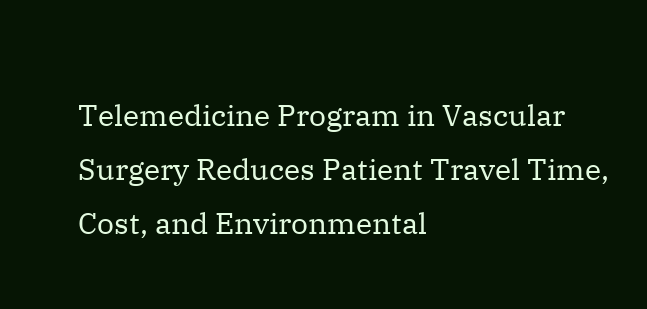Telemedicine Program in Vascular Surgery Reduces Patient Travel Time, Cost, and Environmental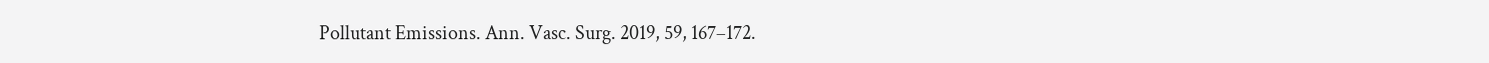Pollutant Emissions. Ann. Vasc. Surg. 2019, 59, 167–172.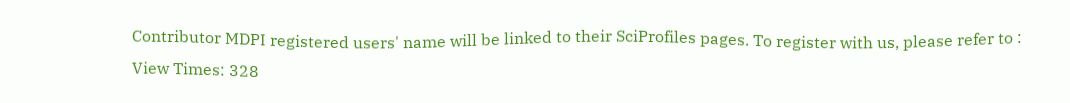Contributor MDPI registered users' name will be linked to their SciProfiles pages. To register with us, please refer to :
View Times: 328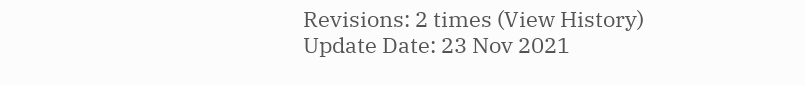Revisions: 2 times (View History)
Update Date: 23 Nov 2021